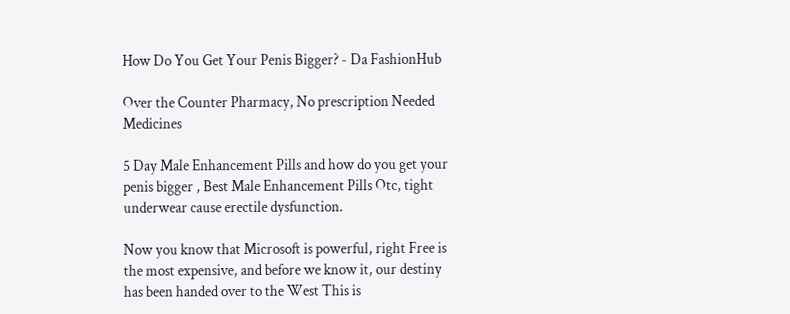How Do You Get Your Penis Bigger? - Da FashionHub

Over the Counter Pharmacy, No prescription Needed Medicines

5 Day Male Enhancement Pills and how do you get your penis bigger , Best Male Enhancement Pills Otc, tight underwear cause erectile dysfunction.

Now you know that Microsoft is powerful, right Free is the most expensive, and before we know it, our destiny has been handed over to the West This is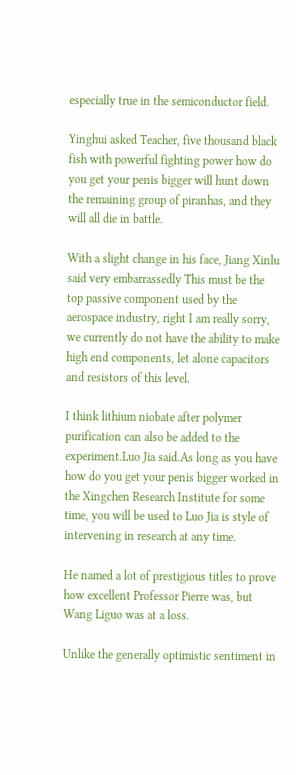especially true in the semiconductor field.

Yinghui asked Teacher, five thousand black fish with powerful fighting power how do you get your penis bigger will hunt down the remaining group of piranhas, and they will all die in battle.

With a slight change in his face, Jiang Xinlu said very embarrassedly This must be the top passive component used by the aerospace industry, right I am really sorry, we currently do not have the ability to make high end components, let alone capacitors and resistors of this level.

I think lithium niobate after polymer purification can also be added to the experiment.Luo Jia said.As long as you have how do you get your penis bigger worked in the Xingchen Research Institute for some time, you will be used to Luo Jia is style of intervening in research at any time.

He named a lot of prestigious titles to prove how excellent Professor Pierre was, but Wang Liguo was at a loss.

Unlike the generally optimistic sentiment in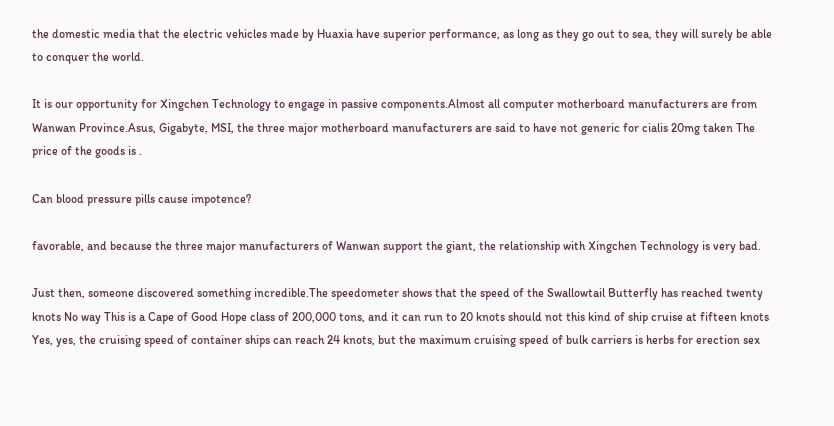the domestic media that the electric vehicles made by Huaxia have superior performance, as long as they go out to sea, they will surely be able to conquer the world.

It is our opportunity for Xingchen Technology to engage in passive components.Almost all computer motherboard manufacturers are from Wanwan Province.Asus, Gigabyte, MSI, the three major motherboard manufacturers are said to have not generic for cialis 20mg taken The price of the goods is .

Can blood pressure pills cause impotence?

favorable, and because the three major manufacturers of Wanwan support the giant, the relationship with Xingchen Technology is very bad.

Just then, someone discovered something incredible.The speedometer shows that the speed of the Swallowtail Butterfly has reached twenty knots No way This is a Cape of Good Hope class of 200,000 tons, and it can run to 20 knots should not this kind of ship cruise at fifteen knots Yes, yes, the cruising speed of container ships can reach 24 knots, but the maximum cruising speed of bulk carriers is herbs for erection sex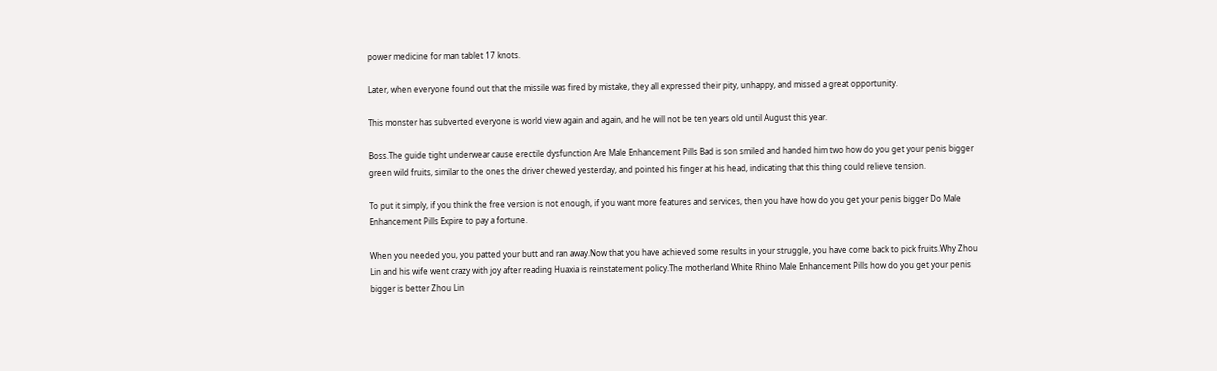power medicine for man tablet 17 knots.

Later, when everyone found out that the missile was fired by mistake, they all expressed their pity, unhappy, and missed a great opportunity.

This monster has subverted everyone is world view again and again, and he will not be ten years old until August this year.

Boss.The guide tight underwear cause erectile dysfunction Are Male Enhancement Pills Bad is son smiled and handed him two how do you get your penis bigger green wild fruits, similar to the ones the driver chewed yesterday, and pointed his finger at his head, indicating that this thing could relieve tension.

To put it simply, if you think the free version is not enough, if you want more features and services, then you have how do you get your penis bigger Do Male Enhancement Pills Expire to pay a fortune.

When you needed you, you patted your butt and ran away.Now that you have achieved some results in your struggle, you have come back to pick fruits.Why Zhou Lin and his wife went crazy with joy after reading Huaxia is reinstatement policy.The motherland White Rhino Male Enhancement Pills how do you get your penis bigger is better Zhou Lin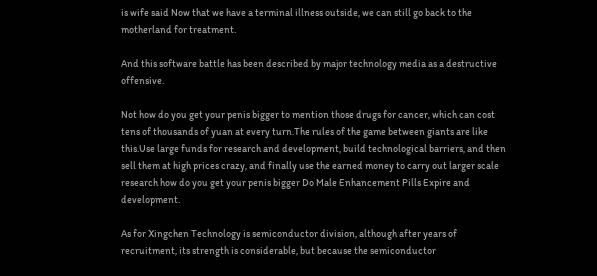is wife said Now that we have a terminal illness outside, we can still go back to the motherland for treatment.

And this software battle has been described by major technology media as a destructive offensive.

Not how do you get your penis bigger to mention those drugs for cancer, which can cost tens of thousands of yuan at every turn.The rules of the game between giants are like this.Use large funds for research and development, build technological barriers, and then sell them at high prices crazy, and finally use the earned money to carry out larger scale research how do you get your penis bigger Do Male Enhancement Pills Expire and development.

As for Xingchen Technology is semiconductor division, although after years of recruitment, its strength is considerable, but because the semiconductor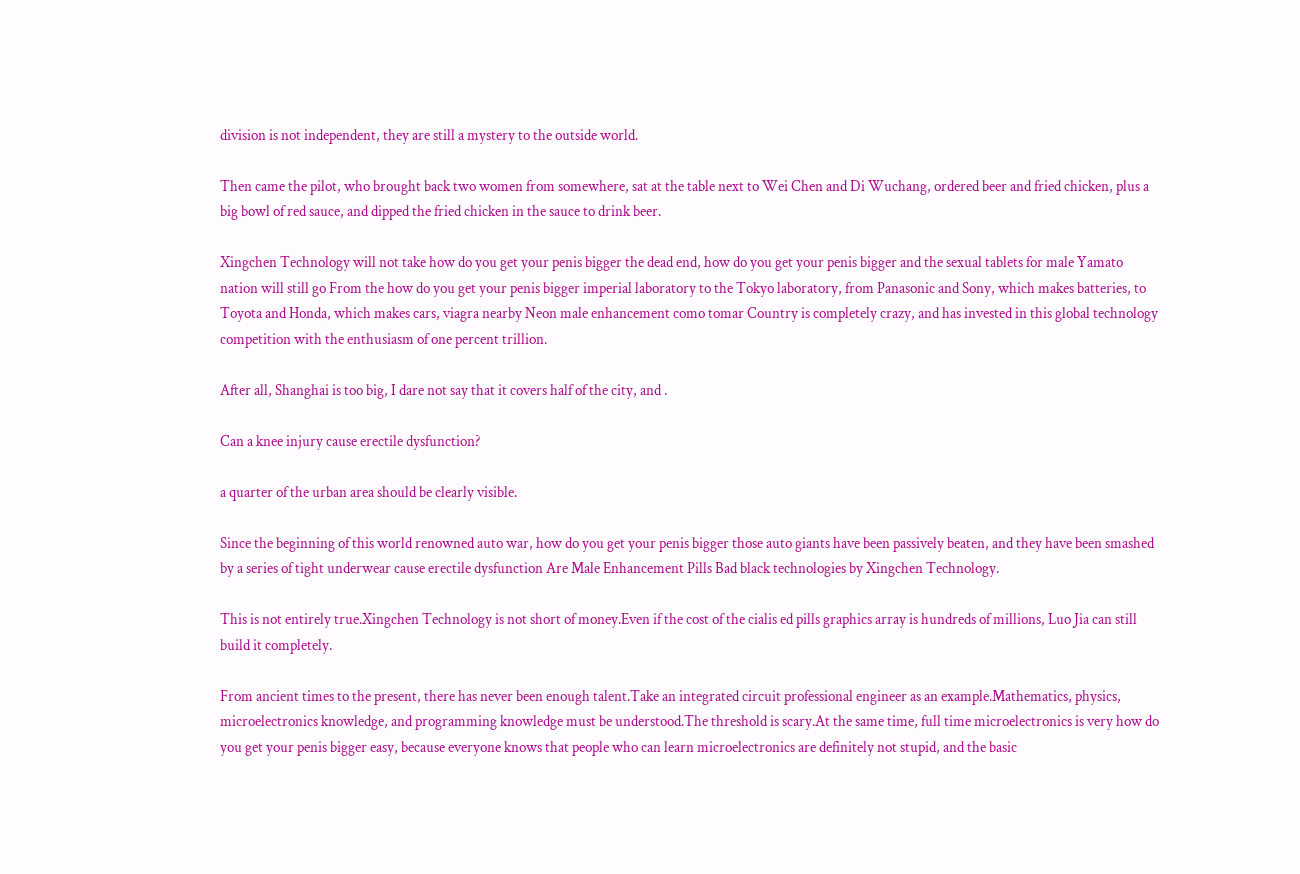division is not independent, they are still a mystery to the outside world.

Then came the pilot, who brought back two women from somewhere, sat at the table next to Wei Chen and Di Wuchang, ordered beer and fried chicken, plus a big bowl of red sauce, and dipped the fried chicken in the sauce to drink beer.

Xingchen Technology will not take how do you get your penis bigger the dead end, how do you get your penis bigger and the sexual tablets for male Yamato nation will still go From the how do you get your penis bigger imperial laboratory to the Tokyo laboratory, from Panasonic and Sony, which makes batteries, to Toyota and Honda, which makes cars, viagra nearby Neon male enhancement como tomar Country is completely crazy, and has invested in this global technology competition with the enthusiasm of one percent trillion.

After all, Shanghai is too big, I dare not say that it covers half of the city, and .

Can a knee injury cause erectile dysfunction?

a quarter of the urban area should be clearly visible.

Since the beginning of this world renowned auto war, how do you get your penis bigger those auto giants have been passively beaten, and they have been smashed by a series of tight underwear cause erectile dysfunction Are Male Enhancement Pills Bad black technologies by Xingchen Technology.

This is not entirely true.Xingchen Technology is not short of money.Even if the cost of the cialis ed pills graphics array is hundreds of millions, Luo Jia can still build it completely.

From ancient times to the present, there has never been enough talent.Take an integrated circuit professional engineer as an example.Mathematics, physics, microelectronics knowledge, and programming knowledge must be understood.The threshold is scary.At the same time, full time microelectronics is very how do you get your penis bigger easy, because everyone knows that people who can learn microelectronics are definitely not stupid, and the basic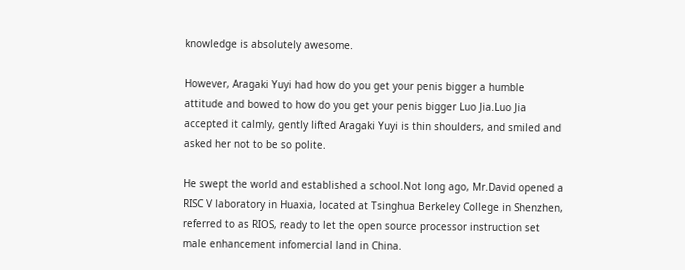knowledge is absolutely awesome.

However, Aragaki Yuyi had how do you get your penis bigger a humble attitude and bowed to how do you get your penis bigger Luo Jia.Luo Jia accepted it calmly, gently lifted Aragaki Yuyi is thin shoulders, and smiled and asked her not to be so polite.

He swept the world and established a school.Not long ago, Mr.David opened a RISC V laboratory in Huaxia, located at Tsinghua Berkeley College in Shenzhen, referred to as RIOS, ready to let the open source processor instruction set male enhancement infomercial land in China.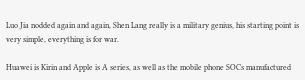Luo Jia nodded again and again, Shen Lang really is a military genius, his starting point is very simple, everything is for war.

Huawei is Kirin and Apple is A series, as well as the mobile phone SOCs manufactured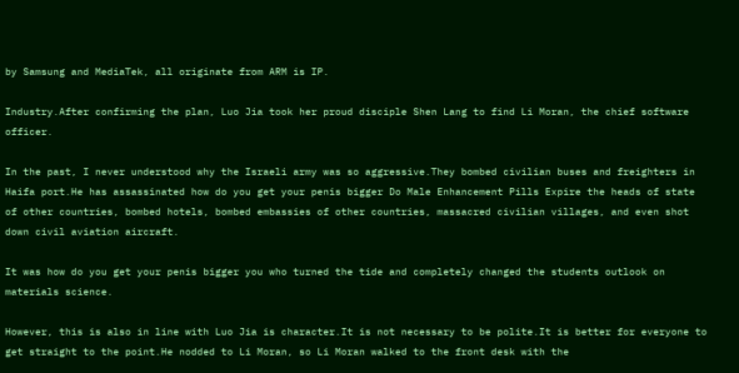by Samsung and MediaTek, all originate from ARM is IP.

Industry.After confirming the plan, Luo Jia took her proud disciple Shen Lang to find Li Moran, the chief software officer.

In the past, I never understood why the Israeli army was so aggressive.They bombed civilian buses and freighters in Haifa port.He has assassinated how do you get your penis bigger Do Male Enhancement Pills Expire the heads of state of other countries, bombed hotels, bombed embassies of other countries, massacred civilian villages, and even shot down civil aviation aircraft.

It was how do you get your penis bigger you who turned the tide and completely changed the students outlook on materials science.

However, this is also in line with Luo Jia is character.It is not necessary to be polite.It is better for everyone to get straight to the point.He nodded to Li Moran, so Li Moran walked to the front desk with the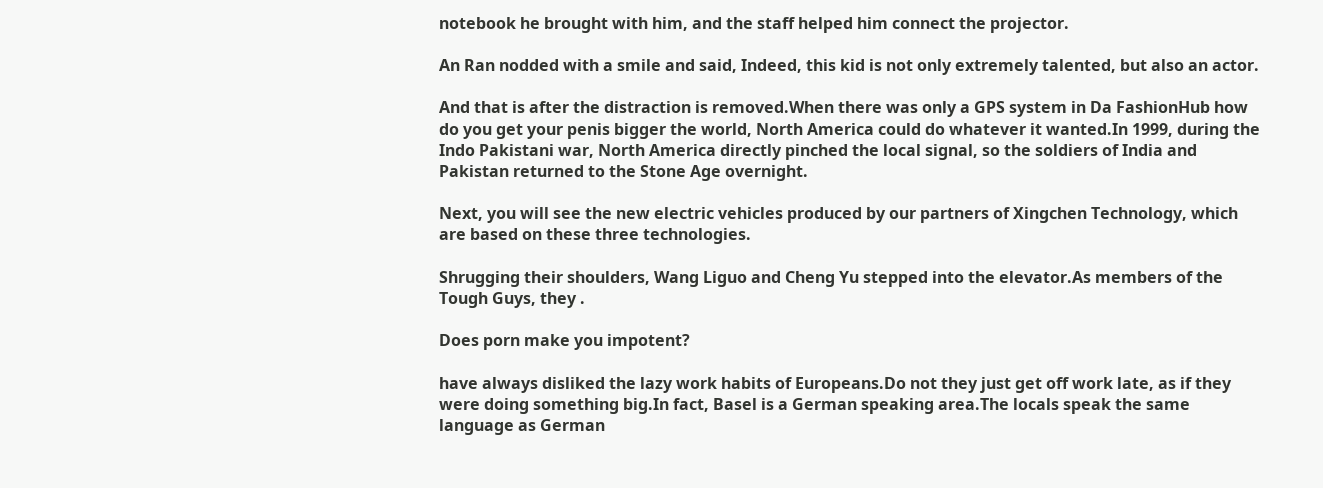notebook he brought with him, and the staff helped him connect the projector.

An Ran nodded with a smile and said, Indeed, this kid is not only extremely talented, but also an actor.

And that is after the distraction is removed.When there was only a GPS system in Da FashionHub how do you get your penis bigger the world, North America could do whatever it wanted.In 1999, during the Indo Pakistani war, North America directly pinched the local signal, so the soldiers of India and Pakistan returned to the Stone Age overnight.

Next, you will see the new electric vehicles produced by our partners of Xingchen Technology, which are based on these three technologies.

Shrugging their shoulders, Wang Liguo and Cheng Yu stepped into the elevator.As members of the Tough Guys, they .

Does porn make you impotent?

have always disliked the lazy work habits of Europeans.Do not they just get off work late, as if they were doing something big.In fact, Basel is a German speaking area.The locals speak the same language as German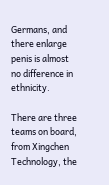Germans, and there enlarge penis is almost no difference in ethnicity.

There are three teams on board, from Xingchen Technology, the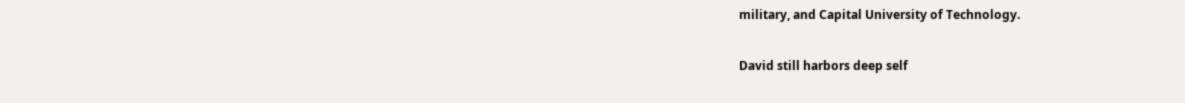military, and Capital University of Technology.

David still harbors deep self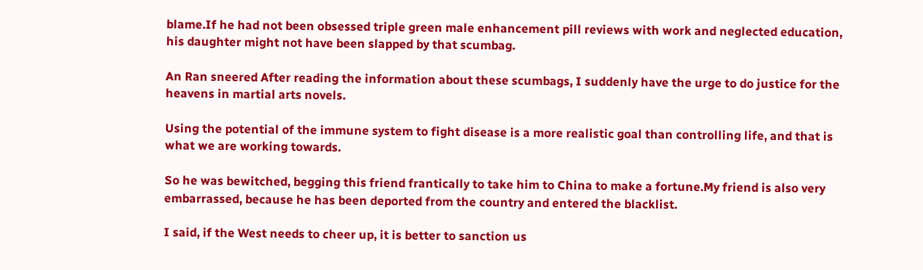blame.If he had not been obsessed triple green male enhancement pill reviews with work and neglected education, his daughter might not have been slapped by that scumbag.

An Ran sneered After reading the information about these scumbags, I suddenly have the urge to do justice for the heavens in martial arts novels.

Using the potential of the immune system to fight disease is a more realistic goal than controlling life, and that is what we are working towards.

So he was bewitched, begging this friend frantically to take him to China to make a fortune.My friend is also very embarrassed, because he has been deported from the country and entered the blacklist.

I said, if the West needs to cheer up, it is better to sanction us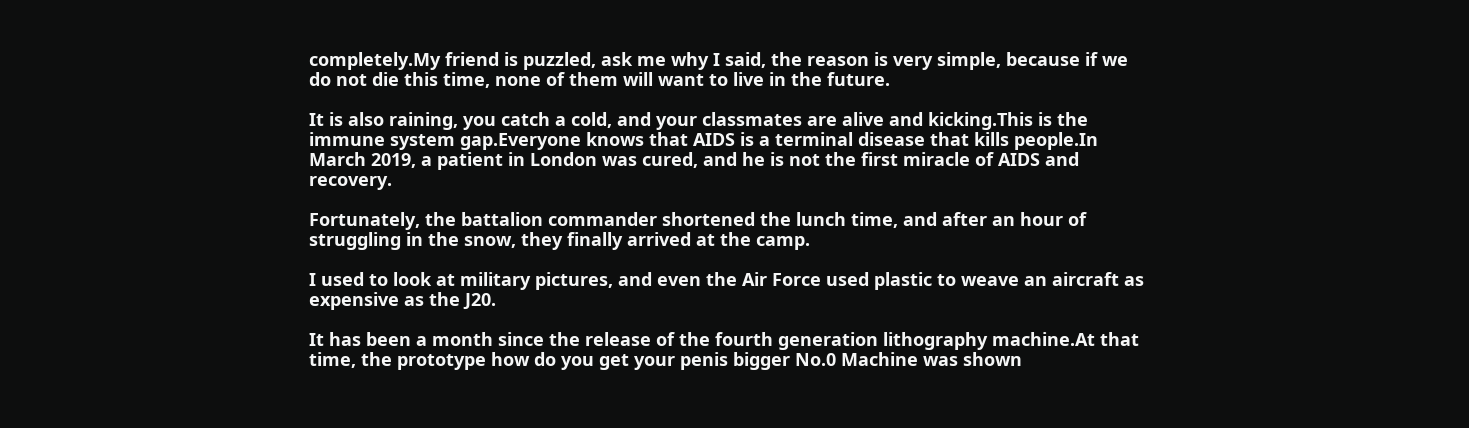completely.My friend is puzzled, ask me why I said, the reason is very simple, because if we do not die this time, none of them will want to live in the future.

It is also raining, you catch a cold, and your classmates are alive and kicking.This is the immune system gap.Everyone knows that AIDS is a terminal disease that kills people.In March 2019, a patient in London was cured, and he is not the first miracle of AIDS and recovery.

Fortunately, the battalion commander shortened the lunch time, and after an hour of struggling in the snow, they finally arrived at the camp.

I used to look at military pictures, and even the Air Force used plastic to weave an aircraft as expensive as the J20.

It has been a month since the release of the fourth generation lithography machine.At that time, the prototype how do you get your penis bigger No.0 Machine was shown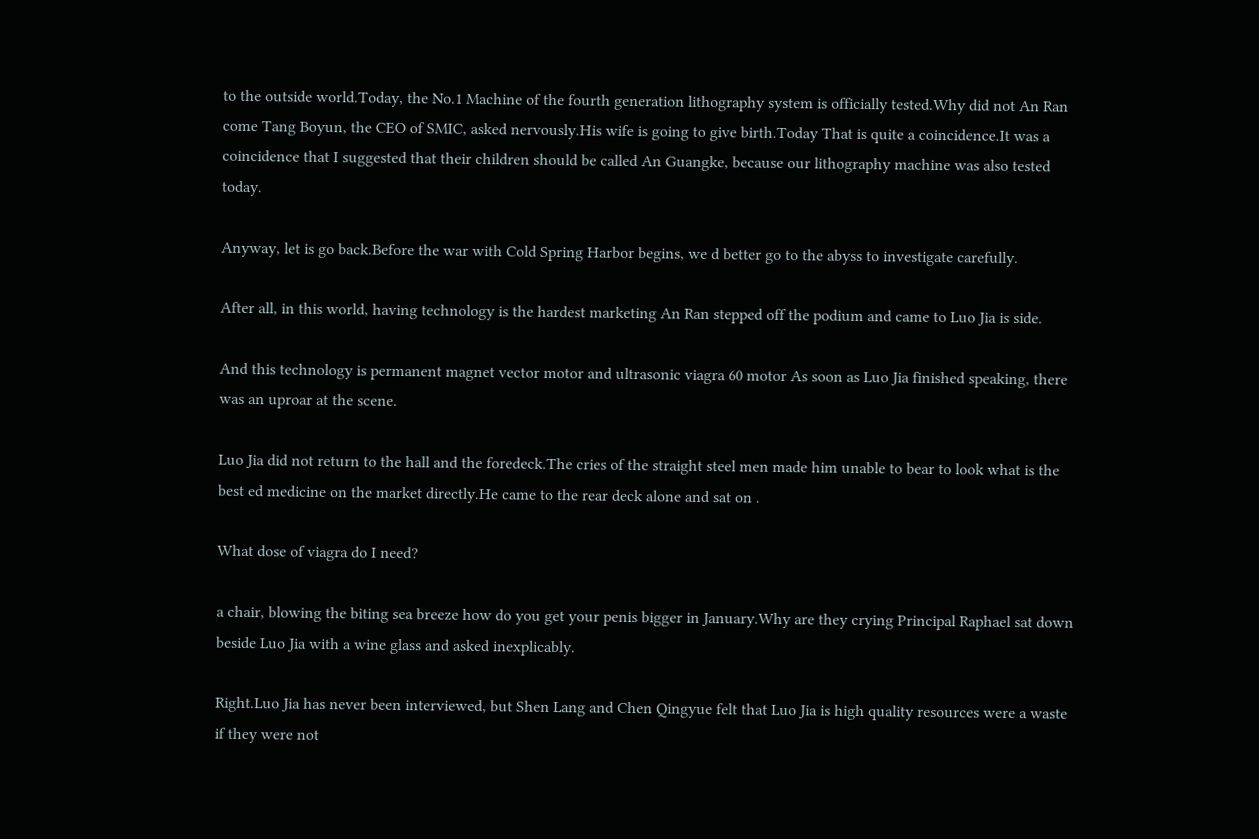to the outside world.Today, the No.1 Machine of the fourth generation lithography system is officially tested.Why did not An Ran come Tang Boyun, the CEO of SMIC, asked nervously.His wife is going to give birth.Today That is quite a coincidence.It was a coincidence that I suggested that their children should be called An Guangke, because our lithography machine was also tested today.

Anyway, let is go back.Before the war with Cold Spring Harbor begins, we d better go to the abyss to investigate carefully.

After all, in this world, having technology is the hardest marketing An Ran stepped off the podium and came to Luo Jia is side.

And this technology is permanent magnet vector motor and ultrasonic viagra 60 motor As soon as Luo Jia finished speaking, there was an uproar at the scene.

Luo Jia did not return to the hall and the foredeck.The cries of the straight steel men made him unable to bear to look what is the best ed medicine on the market directly.He came to the rear deck alone and sat on .

What dose of viagra do I need?

a chair, blowing the biting sea breeze how do you get your penis bigger in January.Why are they crying Principal Raphael sat down beside Luo Jia with a wine glass and asked inexplicably.

Right.Luo Jia has never been interviewed, but Shen Lang and Chen Qingyue felt that Luo Jia is high quality resources were a waste if they were not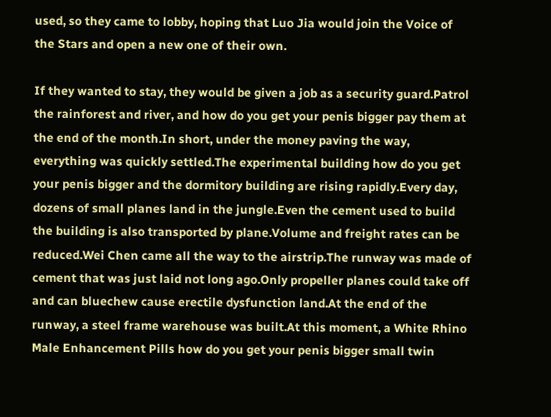used, so they came to lobby, hoping that Luo Jia would join the Voice of the Stars and open a new one of their own.

If they wanted to stay, they would be given a job as a security guard.Patrol the rainforest and river, and how do you get your penis bigger pay them at the end of the month.In short, under the money paving the way, everything was quickly settled.The experimental building how do you get your penis bigger and the dormitory building are rising rapidly.Every day, dozens of small planes land in the jungle.Even the cement used to build the building is also transported by plane.Volume and freight rates can be reduced.Wei Chen came all the way to the airstrip.The runway was made of cement that was just laid not long ago.Only propeller planes could take off and can bluechew cause erectile dysfunction land.At the end of the runway, a steel frame warehouse was built.At this moment, a White Rhino Male Enhancement Pills how do you get your penis bigger small twin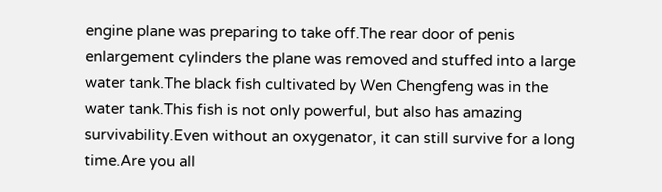engine plane was preparing to take off.The rear door of penis enlargement cylinders the plane was removed and stuffed into a large water tank.The black fish cultivated by Wen Chengfeng was in the water tank.This fish is not only powerful, but also has amazing survivability.Even without an oxygenator, it can still survive for a long time.Are you all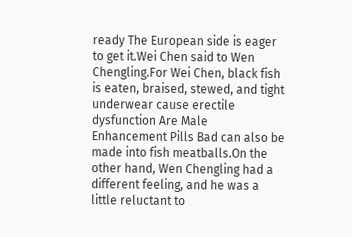ready The European side is eager to get it.Wei Chen said to Wen Chengling.For Wei Chen, black fish is eaten, braised, stewed, and tight underwear cause erectile dysfunction Are Male Enhancement Pills Bad can also be made into fish meatballs.On the other hand, Wen Chengling had a different feeling, and he was a little reluctant to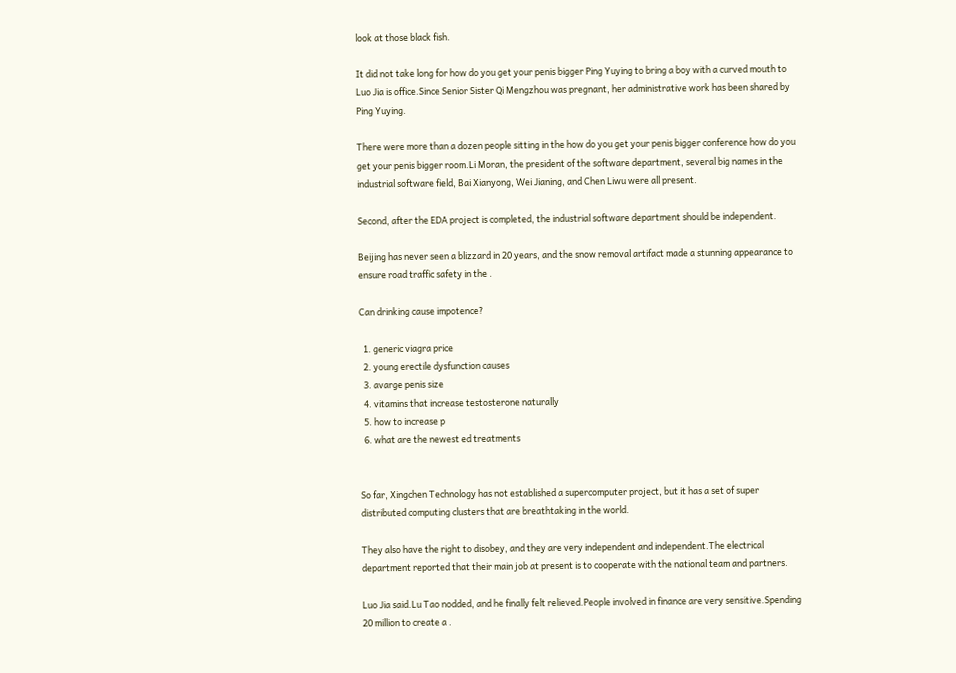look at those black fish.

It did not take long for how do you get your penis bigger Ping Yuying to bring a boy with a curved mouth to Luo Jia is office.Since Senior Sister Qi Mengzhou was pregnant, her administrative work has been shared by Ping Yuying.

There were more than a dozen people sitting in the how do you get your penis bigger conference how do you get your penis bigger room.Li Moran, the president of the software department, several big names in the industrial software field, Bai Xianyong, Wei Jianing, and Chen Liwu were all present.

Second, after the EDA project is completed, the industrial software department should be independent.

Beijing has never seen a blizzard in 20 years, and the snow removal artifact made a stunning appearance to ensure road traffic safety in the .

Can drinking cause impotence?

  1. generic viagra price
  2. young erectile dysfunction causes
  3. avarge penis size
  4. vitamins that increase testosterone naturally
  5. how to increase p
  6. what are the newest ed treatments


So far, Xingchen Technology has not established a supercomputer project, but it has a set of super distributed computing clusters that are breathtaking in the world.

They also have the right to disobey, and they are very independent and independent.The electrical department reported that their main job at present is to cooperate with the national team and partners.

Luo Jia said.Lu Tao nodded, and he finally felt relieved.People involved in finance are very sensitive.Spending 20 million to create a .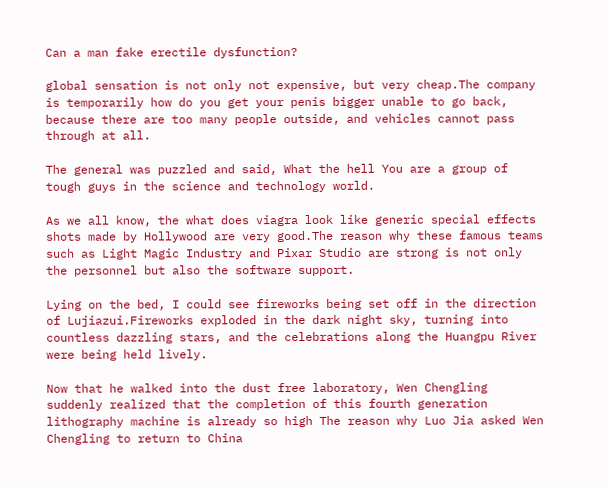Can a man fake erectile dysfunction?

global sensation is not only not expensive, but very cheap.The company is temporarily how do you get your penis bigger unable to go back, because there are too many people outside, and vehicles cannot pass through at all.

The general was puzzled and said, What the hell You are a group of tough guys in the science and technology world.

As we all know, the what does viagra look like generic special effects shots made by Hollywood are very good.The reason why these famous teams such as Light Magic Industry and Pixar Studio are strong is not only the personnel but also the software support.

Lying on the bed, I could see fireworks being set off in the direction of Lujiazui.Fireworks exploded in the dark night sky, turning into countless dazzling stars, and the celebrations along the Huangpu River were being held lively.

Now that he walked into the dust free laboratory, Wen Chengling suddenly realized that the completion of this fourth generation lithography machine is already so high The reason why Luo Jia asked Wen Chengling to return to China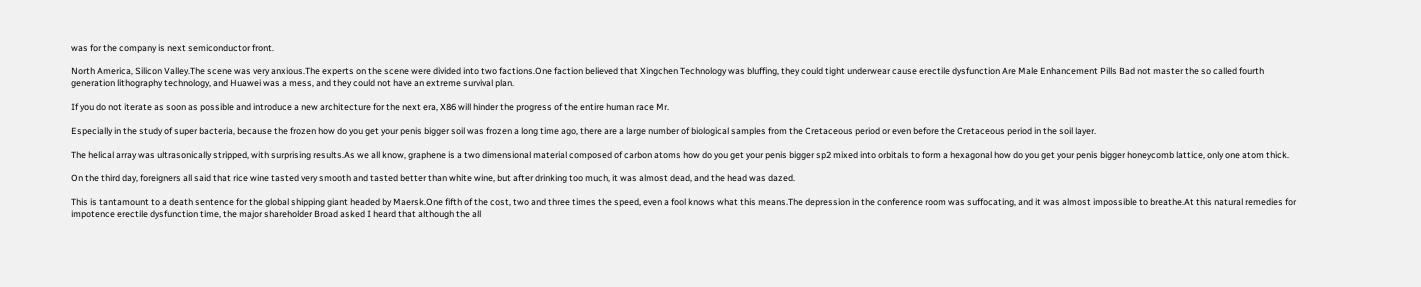was for the company is next semiconductor front.

North America, Silicon Valley.The scene was very anxious.The experts on the scene were divided into two factions.One faction believed that Xingchen Technology was bluffing, they could tight underwear cause erectile dysfunction Are Male Enhancement Pills Bad not master the so called fourth generation lithography technology, and Huawei was a mess, and they could not have an extreme survival plan.

If you do not iterate as soon as possible and introduce a new architecture for the next era, X86 will hinder the progress of the entire human race Mr.

Especially in the study of super bacteria, because the frozen how do you get your penis bigger soil was frozen a long time ago, there are a large number of biological samples from the Cretaceous period or even before the Cretaceous period in the soil layer.

The helical array was ultrasonically stripped, with surprising results.As we all know, graphene is a two dimensional material composed of carbon atoms how do you get your penis bigger sp2 mixed into orbitals to form a hexagonal how do you get your penis bigger honeycomb lattice, only one atom thick.

On the third day, foreigners all said that rice wine tasted very smooth and tasted better than white wine, but after drinking too much, it was almost dead, and the head was dazed.

This is tantamount to a death sentence for the global shipping giant headed by Maersk.One fifth of the cost, two and three times the speed, even a fool knows what this means.The depression in the conference room was suffocating, and it was almost impossible to breathe.At this natural remedies for impotence erectile dysfunction time, the major shareholder Broad asked I heard that although the all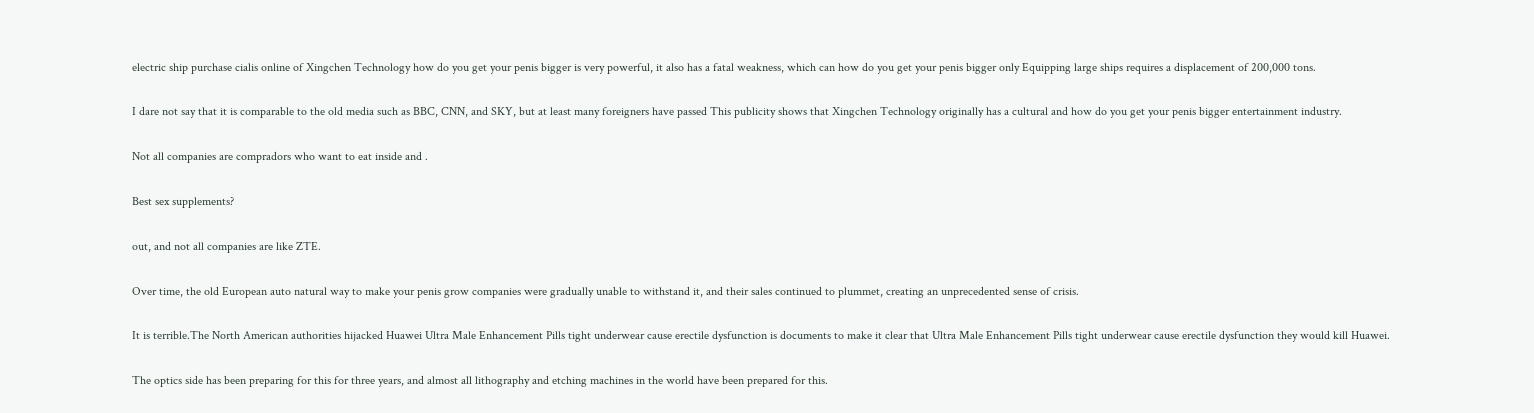electric ship purchase cialis online of Xingchen Technology how do you get your penis bigger is very powerful, it also has a fatal weakness, which can how do you get your penis bigger only Equipping large ships requires a displacement of 200,000 tons.

I dare not say that it is comparable to the old media such as BBC, CNN, and SKY, but at least many foreigners have passed This publicity shows that Xingchen Technology originally has a cultural and how do you get your penis bigger entertainment industry.

Not all companies are compradors who want to eat inside and .

Best sex supplements?

out, and not all companies are like ZTE.

Over time, the old European auto natural way to make your penis grow companies were gradually unable to withstand it, and their sales continued to plummet, creating an unprecedented sense of crisis.

It is terrible.The North American authorities hijacked Huawei Ultra Male Enhancement Pills tight underwear cause erectile dysfunction is documents to make it clear that Ultra Male Enhancement Pills tight underwear cause erectile dysfunction they would kill Huawei.

The optics side has been preparing for this for three years, and almost all lithography and etching machines in the world have been prepared for this.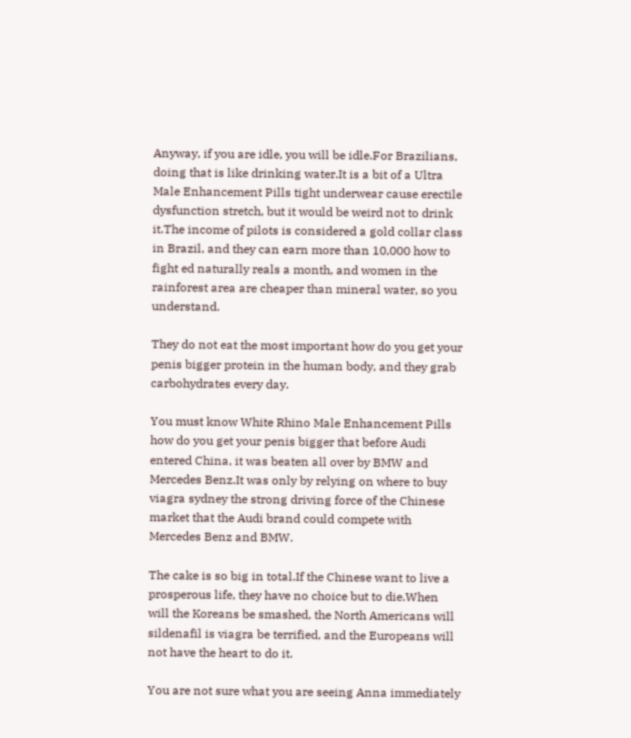Anyway, if you are idle, you will be idle.For Brazilians, doing that is like drinking water.It is a bit of a Ultra Male Enhancement Pills tight underwear cause erectile dysfunction stretch, but it would be weird not to drink it.The income of pilots is considered a gold collar class in Brazil, and they can earn more than 10,000 how to fight ed naturally reals a month, and women in the rainforest area are cheaper than mineral water, so you understand.

They do not eat the most important how do you get your penis bigger protein in the human body, and they grab carbohydrates every day.

You must know White Rhino Male Enhancement Pills how do you get your penis bigger that before Audi entered China, it was beaten all over by BMW and Mercedes Benz.It was only by relying on where to buy viagra sydney the strong driving force of the Chinese market that the Audi brand could compete with Mercedes Benz and BMW.

The cake is so big in total.If the Chinese want to live a prosperous life, they have no choice but to die.When will the Koreans be smashed, the North Americans will sildenafil is viagra be terrified, and the Europeans will not have the heart to do it.

You are not sure what you are seeing Anna immediately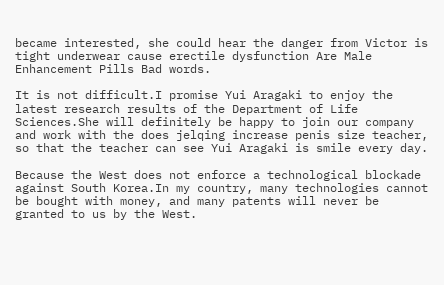became interested, she could hear the danger from Victor is tight underwear cause erectile dysfunction Are Male Enhancement Pills Bad words.

It is not difficult.I promise Yui Aragaki to enjoy the latest research results of the Department of Life Sciences.She will definitely be happy to join our company and work with the does jelqing increase penis size teacher, so that the teacher can see Yui Aragaki is smile every day.

Because the West does not enforce a technological blockade against South Korea.In my country, many technologies cannot be bought with money, and many patents will never be granted to us by the West.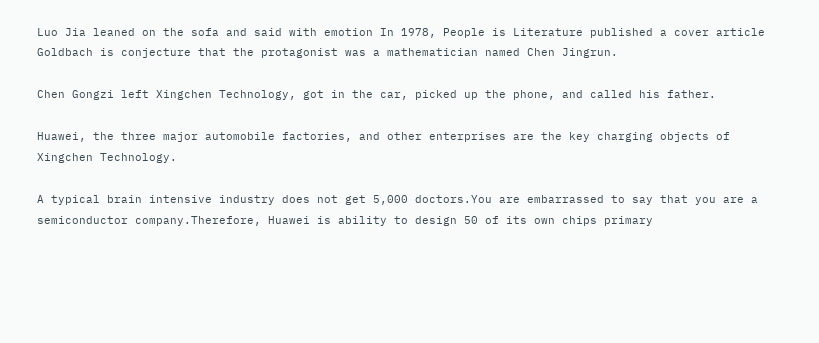Luo Jia leaned on the sofa and said with emotion In 1978, People is Literature published a cover article Goldbach is conjecture that the protagonist was a mathematician named Chen Jingrun.

Chen Gongzi left Xingchen Technology, got in the car, picked up the phone, and called his father.

Huawei, the three major automobile factories, and other enterprises are the key charging objects of Xingchen Technology.

A typical brain intensive industry does not get 5,000 doctors.You are embarrassed to say that you are a semiconductor company.Therefore, Huawei is ability to design 50 of its own chips primary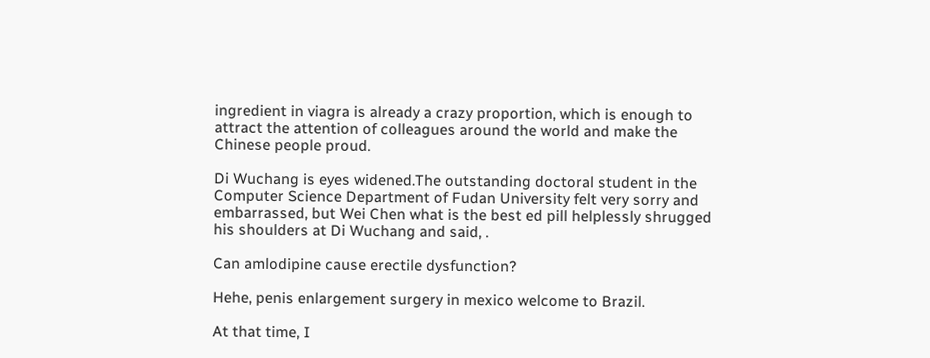ingredient in viagra is already a crazy proportion, which is enough to attract the attention of colleagues around the world and make the Chinese people proud.

Di Wuchang is eyes widened.The outstanding doctoral student in the Computer Science Department of Fudan University felt very sorry and embarrassed, but Wei Chen what is the best ed pill helplessly shrugged his shoulders at Di Wuchang and said, .

Can amlodipine cause erectile dysfunction?

Hehe, penis enlargement surgery in mexico welcome to Brazil.

At that time, I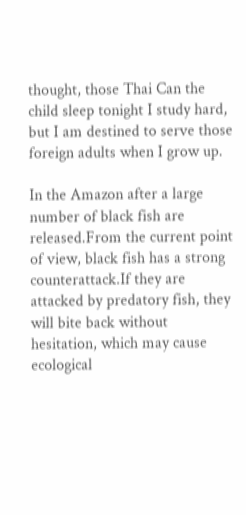thought, those Thai Can the child sleep tonight I study hard, but I am destined to serve those foreign adults when I grow up.

In the Amazon after a large number of black fish are released.From the current point of view, black fish has a strong counterattack.If they are attacked by predatory fish, they will bite back without hesitation, which may cause ecological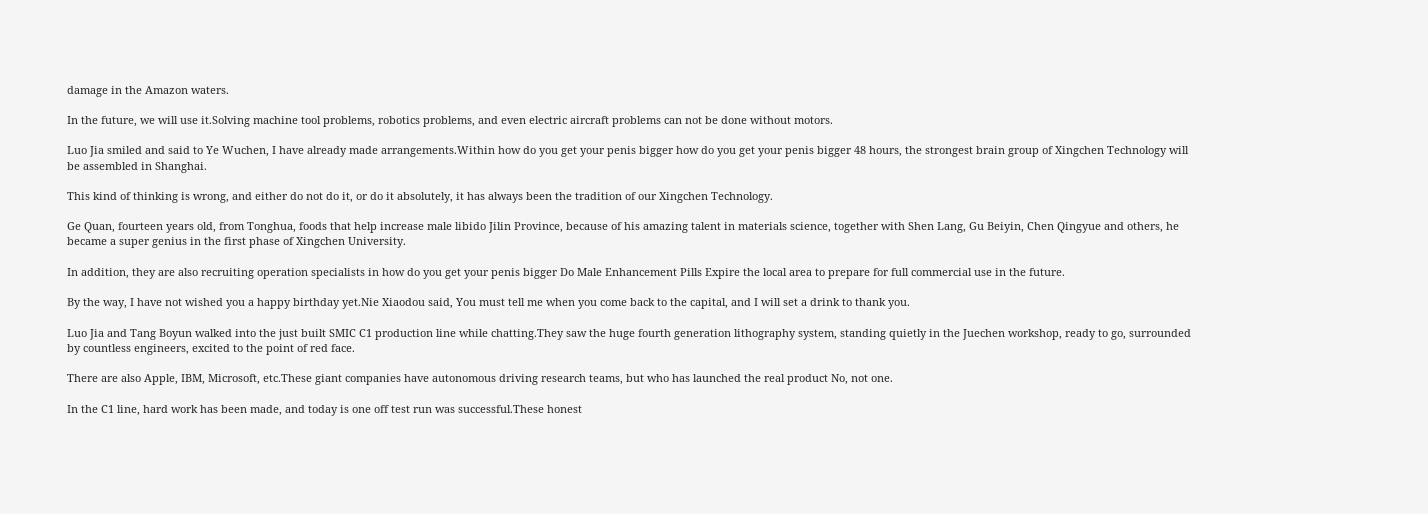damage in the Amazon waters.

In the future, we will use it.Solving machine tool problems, robotics problems, and even electric aircraft problems can not be done without motors.

Luo Jia smiled and said to Ye Wuchen, I have already made arrangements.Within how do you get your penis bigger how do you get your penis bigger 48 hours, the strongest brain group of Xingchen Technology will be assembled in Shanghai.

This kind of thinking is wrong, and either do not do it, or do it absolutely, it has always been the tradition of our Xingchen Technology.

Ge Quan, fourteen years old, from Tonghua, foods that help increase male libido Jilin Province, because of his amazing talent in materials science, together with Shen Lang, Gu Beiyin, Chen Qingyue and others, he became a super genius in the first phase of Xingchen University.

In addition, they are also recruiting operation specialists in how do you get your penis bigger Do Male Enhancement Pills Expire the local area to prepare for full commercial use in the future.

By the way, I have not wished you a happy birthday yet.Nie Xiaodou said, You must tell me when you come back to the capital, and I will set a drink to thank you.

Luo Jia and Tang Boyun walked into the just built SMIC C1 production line while chatting.They saw the huge fourth generation lithography system, standing quietly in the Juechen workshop, ready to go, surrounded by countless engineers, excited to the point of red face.

There are also Apple, IBM, Microsoft, etc.These giant companies have autonomous driving research teams, but who has launched the real product No, not one.

In the C1 line, hard work has been made, and today is one off test run was successful.These honest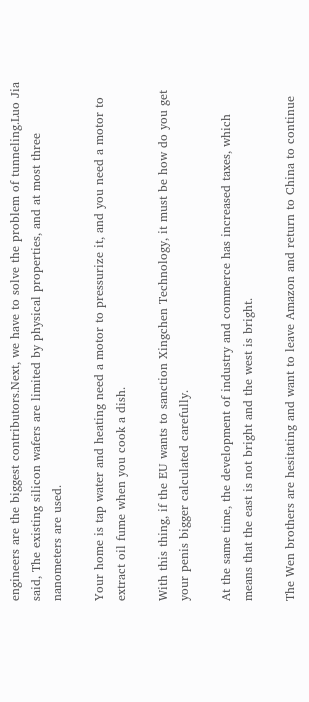engineers are the biggest contributors.Next, we have to solve the problem of tunneling.Luo Jia said, The existing silicon wafers are limited by physical properties, and at most three nanometers are used.

Your home is tap water and heating need a motor to pressurize it, and you need a motor to extract oil fume when you cook a dish.

With this thing, if the EU wants to sanction Xingchen Technology, it must be how do you get your penis bigger calculated carefully.

At the same time, the development of industry and commerce has increased taxes, which means that the east is not bright and the west is bright.

The Wen brothers are hesitating and want to leave Amazon and return to China to continue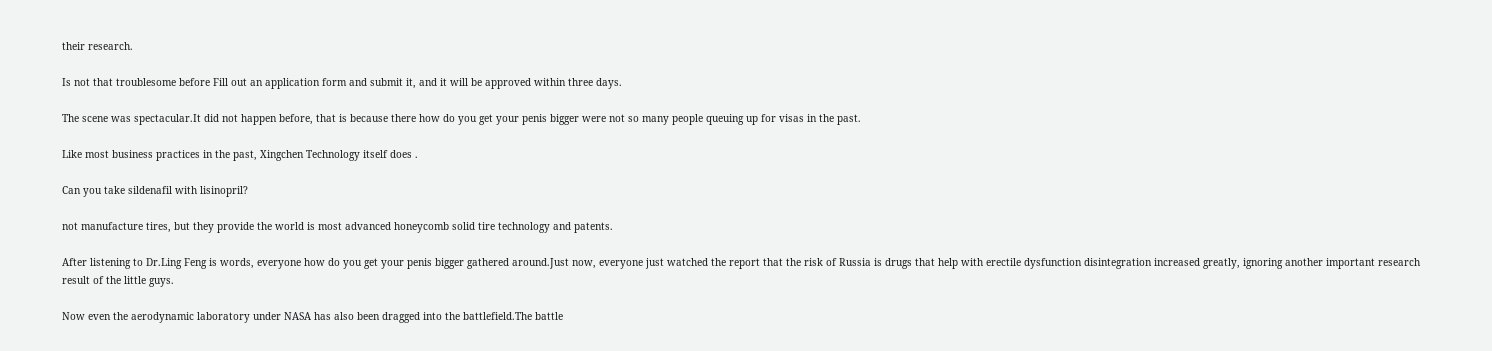their research.

Is not that troublesome before Fill out an application form and submit it, and it will be approved within three days.

The scene was spectacular.It did not happen before, that is because there how do you get your penis bigger were not so many people queuing up for visas in the past.

Like most business practices in the past, Xingchen Technology itself does .

Can you take sildenafil with lisinopril?

not manufacture tires, but they provide the world is most advanced honeycomb solid tire technology and patents.

After listening to Dr.Ling Feng is words, everyone how do you get your penis bigger gathered around.Just now, everyone just watched the report that the risk of Russia is drugs that help with erectile dysfunction disintegration increased greatly, ignoring another important research result of the little guys.

Now even the aerodynamic laboratory under NASA has also been dragged into the battlefield.The battle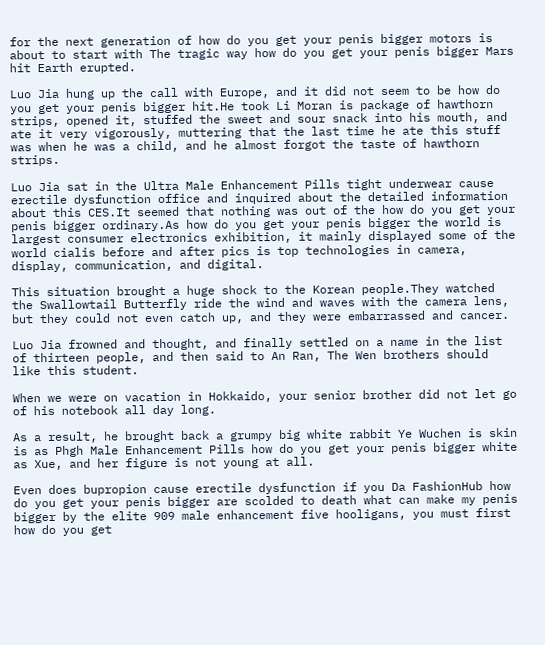for the next generation of how do you get your penis bigger motors is about to start with The tragic way how do you get your penis bigger Mars hit Earth erupted.

Luo Jia hung up the call with Europe, and it did not seem to be how do you get your penis bigger hit.He took Li Moran is package of hawthorn strips, opened it, stuffed the sweet and sour snack into his mouth, and ate it very vigorously, muttering that the last time he ate this stuff was when he was a child, and he almost forgot the taste of hawthorn strips.

Luo Jia sat in the Ultra Male Enhancement Pills tight underwear cause erectile dysfunction office and inquired about the detailed information about this CES.It seemed that nothing was out of the how do you get your penis bigger ordinary.As how do you get your penis bigger the world is largest consumer electronics exhibition, it mainly displayed some of the world cialis before and after pics is top technologies in camera, display, communication, and digital.

This situation brought a huge shock to the Korean people.They watched the Swallowtail Butterfly ride the wind and waves with the camera lens, but they could not even catch up, and they were embarrassed and cancer.

Luo Jia frowned and thought, and finally settled on a name in the list of thirteen people, and then said to An Ran, The Wen brothers should like this student.

When we were on vacation in Hokkaido, your senior brother did not let go of his notebook all day long.

As a result, he brought back a grumpy big white rabbit Ye Wuchen is skin is as Phgh Male Enhancement Pills how do you get your penis bigger white as Xue, and her figure is not young at all.

Even does bupropion cause erectile dysfunction if you Da FashionHub how do you get your penis bigger are scolded to death what can make my penis bigger by the elite 909 male enhancement five hooligans, you must first how do you get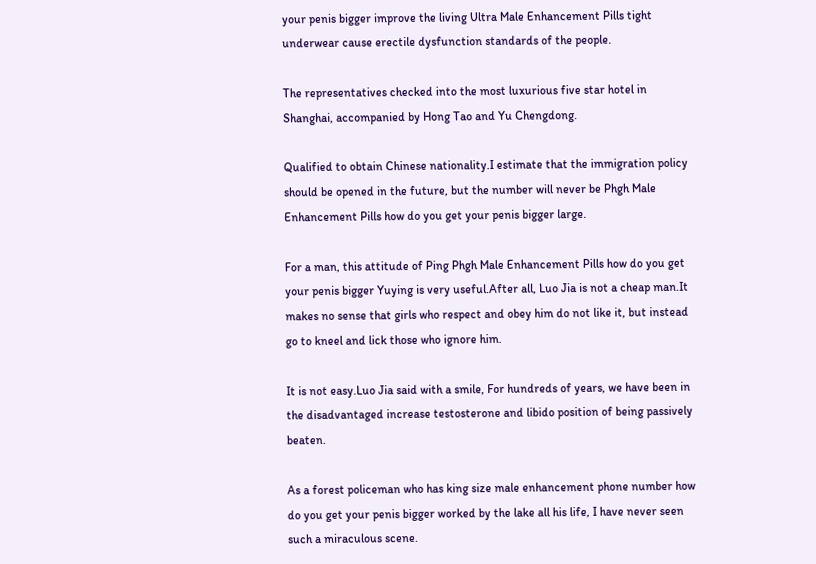your penis bigger improve the living Ultra Male Enhancement Pills tight underwear cause erectile dysfunction standards of the people.

The representatives checked into the most luxurious five star hotel in Shanghai, accompanied by Hong Tao and Yu Chengdong.

Qualified to obtain Chinese nationality.I estimate that the immigration policy should be opened in the future, but the number will never be Phgh Male Enhancement Pills how do you get your penis bigger large.

For a man, this attitude of Ping Phgh Male Enhancement Pills how do you get your penis bigger Yuying is very useful.After all, Luo Jia is not a cheap man.It makes no sense that girls who respect and obey him do not like it, but instead go to kneel and lick those who ignore him.

It is not easy.Luo Jia said with a smile, For hundreds of years, we have been in the disadvantaged increase testosterone and libido position of being passively beaten.

As a forest policeman who has king size male enhancement phone number how do you get your penis bigger worked by the lake all his life, I have never seen such a miraculous scene.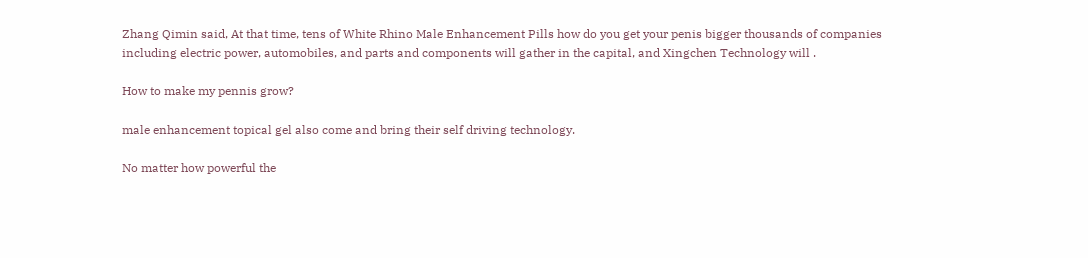Zhang Qimin said, At that time, tens of White Rhino Male Enhancement Pills how do you get your penis bigger thousands of companies including electric power, automobiles, and parts and components will gather in the capital, and Xingchen Technology will .

How to make my pennis grow?

male enhancement topical gel also come and bring their self driving technology.

No matter how powerful the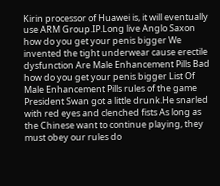Kirin processor of Huawei is, it will eventually use ARM Group.IP.Long live Anglo Saxon how do you get your penis bigger We invented the tight underwear cause erectile dysfunction Are Male Enhancement Pills Bad how do you get your penis bigger List Of Male Enhancement Pills rules of the game President Swan got a little drunk.He snarled with red eyes and clenched fists As long as the Chinese want to continue playing, they must obey our rules do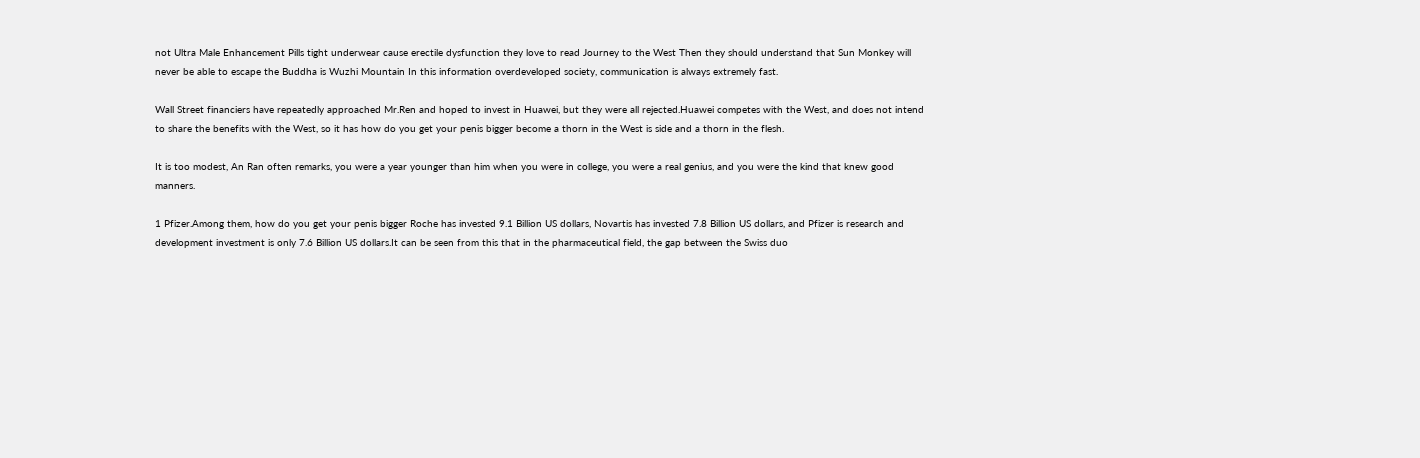not Ultra Male Enhancement Pills tight underwear cause erectile dysfunction they love to read Journey to the West Then they should understand that Sun Monkey will never be able to escape the Buddha is Wuzhi Mountain In this information overdeveloped society, communication is always extremely fast.

Wall Street financiers have repeatedly approached Mr.Ren and hoped to invest in Huawei, but they were all rejected.Huawei competes with the West, and does not intend to share the benefits with the West, so it has how do you get your penis bigger become a thorn in the West is side and a thorn in the flesh.

It is too modest, An Ran often remarks, you were a year younger than him when you were in college, you were a real genius, and you were the kind that knew good manners.

1 Pfizer.Among them, how do you get your penis bigger Roche has invested 9.1 Billion US dollars, Novartis has invested 7.8 Billion US dollars, and Pfizer is research and development investment is only 7.6 Billion US dollars.It can be seen from this that in the pharmaceutical field, the gap between the Swiss duo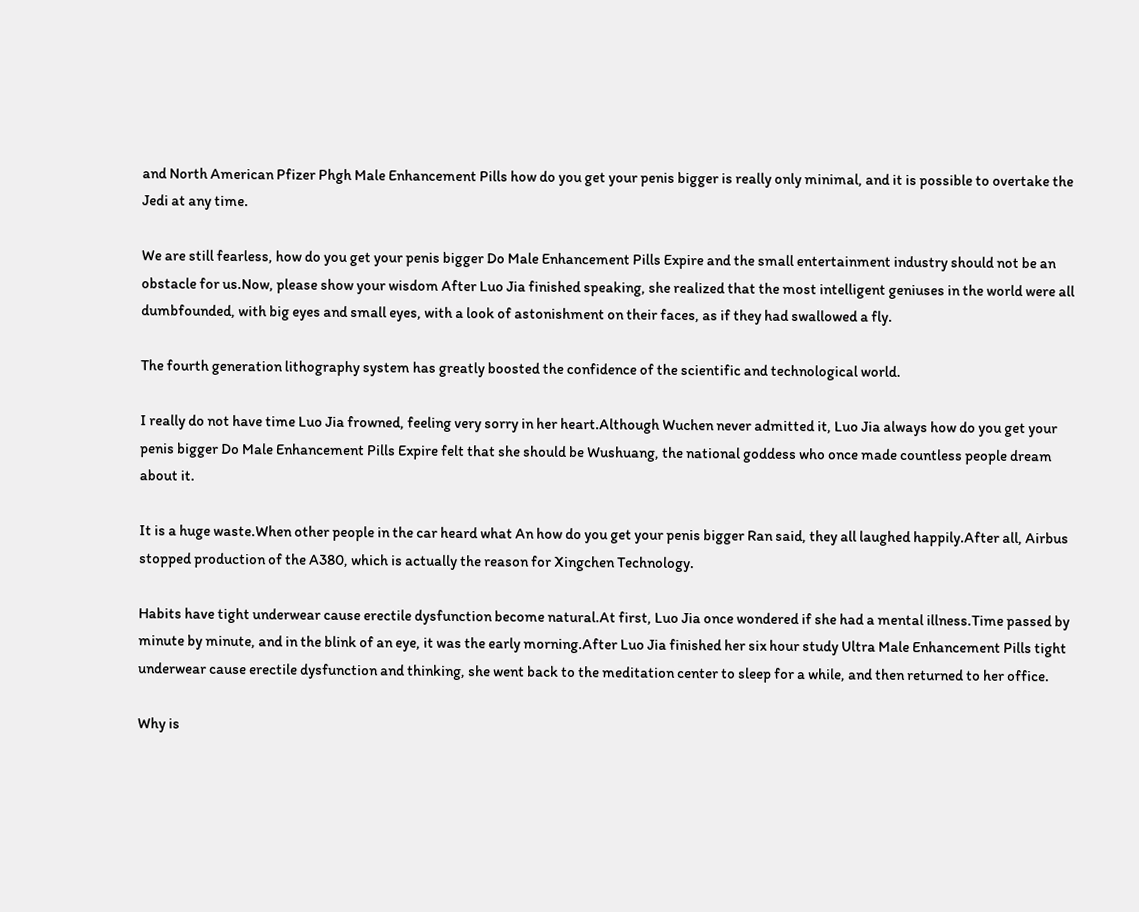and North American Pfizer Phgh Male Enhancement Pills how do you get your penis bigger is really only minimal, and it is possible to overtake the Jedi at any time.

We are still fearless, how do you get your penis bigger Do Male Enhancement Pills Expire and the small entertainment industry should not be an obstacle for us.Now, please show your wisdom After Luo Jia finished speaking, she realized that the most intelligent geniuses in the world were all dumbfounded, with big eyes and small eyes, with a look of astonishment on their faces, as if they had swallowed a fly.

The fourth generation lithography system has greatly boosted the confidence of the scientific and technological world.

I really do not have time Luo Jia frowned, feeling very sorry in her heart.Although Wuchen never admitted it, Luo Jia always how do you get your penis bigger Do Male Enhancement Pills Expire felt that she should be Wushuang, the national goddess who once made countless people dream about it.

It is a huge waste.When other people in the car heard what An how do you get your penis bigger Ran said, they all laughed happily.After all, Airbus stopped production of the A380, which is actually the reason for Xingchen Technology.

Habits have tight underwear cause erectile dysfunction become natural.At first, Luo Jia once wondered if she had a mental illness.Time passed by minute by minute, and in the blink of an eye, it was the early morning.After Luo Jia finished her six hour study Ultra Male Enhancement Pills tight underwear cause erectile dysfunction and thinking, she went back to the meditation center to sleep for a while, and then returned to her office.

Why is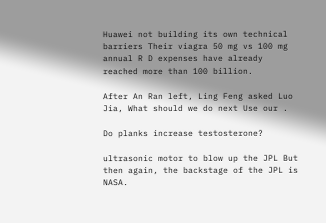Huawei not building its own technical barriers Their viagra 50 mg vs 100 mg annual R D expenses have already reached more than 100 billion.

After An Ran left, Ling Feng asked Luo Jia, What should we do next Use our .

Do planks increase testosterone?

ultrasonic motor to blow up the JPL But then again, the backstage of the JPL is NASA.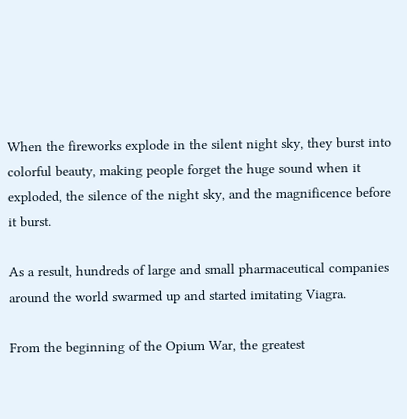When the fireworks explode in the silent night sky, they burst into colorful beauty, making people forget the huge sound when it exploded, the silence of the night sky, and the magnificence before it burst.

As a result, hundreds of large and small pharmaceutical companies around the world swarmed up and started imitating Viagra.

From the beginning of the Opium War, the greatest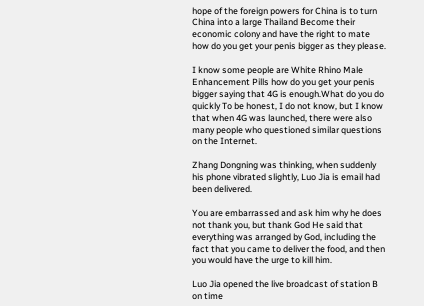hope of the foreign powers for China is to turn China into a large Thailand Become their economic colony and have the right to mate how do you get your penis bigger as they please.

I know some people are White Rhino Male Enhancement Pills how do you get your penis bigger saying that 4G is enough.What do you do quickly To be honest, I do not know, but I know that when 4G was launched, there were also many people who questioned similar questions on the Internet.

Zhang Dongning was thinking, when suddenly his phone vibrated slightly, Luo Jia is email had been delivered.

You are embarrassed and ask him why he does not thank you, but thank God He said that everything was arranged by God, including the fact that you came to deliver the food, and then you would have the urge to kill him.

Luo Jia opened the live broadcast of station B on time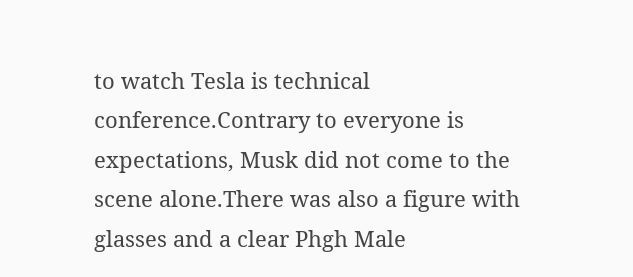to watch Tesla is technical conference.Contrary to everyone is expectations, Musk did not come to the scene alone.There was also a figure with glasses and a clear Phgh Male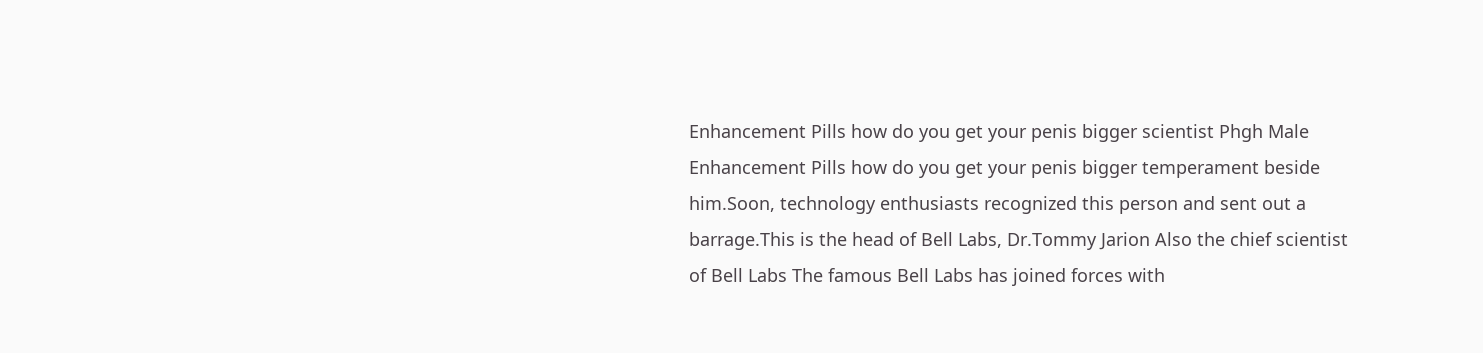Enhancement Pills how do you get your penis bigger scientist Phgh Male Enhancement Pills how do you get your penis bigger temperament beside him.Soon, technology enthusiasts recognized this person and sent out a barrage.This is the head of Bell Labs, Dr.Tommy Jarion Also the chief scientist of Bell Labs The famous Bell Labs has joined forces with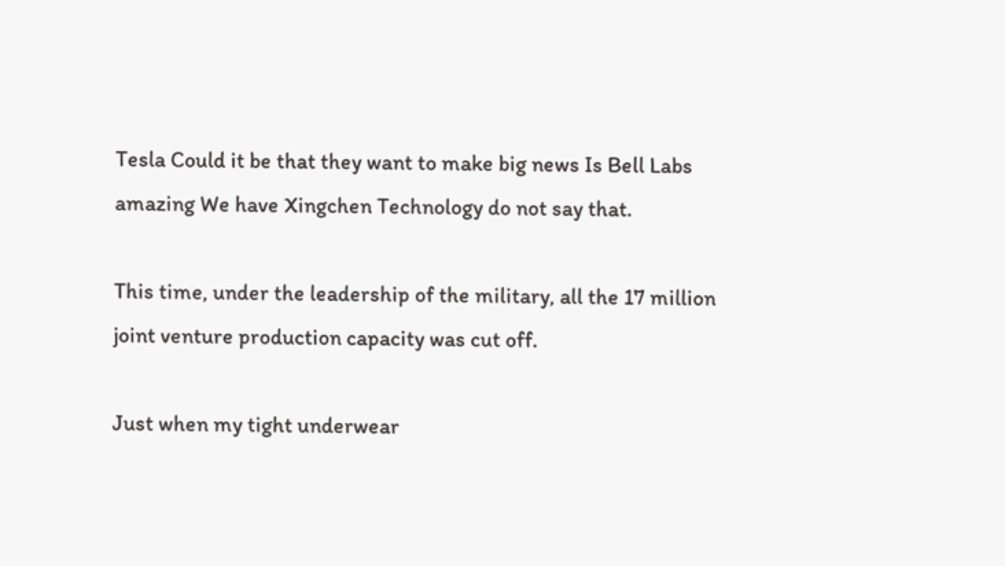Tesla Could it be that they want to make big news Is Bell Labs amazing We have Xingchen Technology do not say that.

This time, under the leadership of the military, all the 17 million joint venture production capacity was cut off.

Just when my tight underwear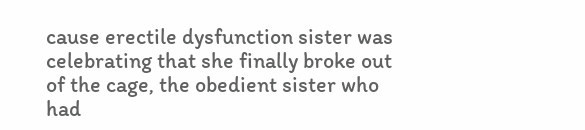cause erectile dysfunction sister was celebrating that she finally broke out of the cage, the obedient sister who had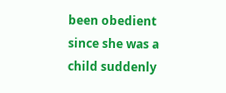been obedient since she was a child suddenly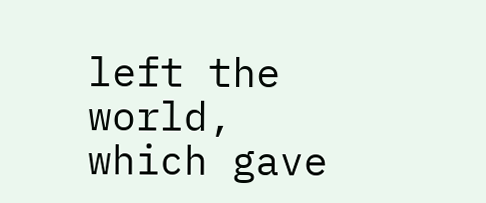left the world, which gave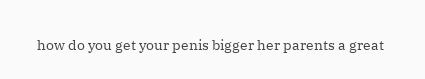how do you get your penis bigger her parents a great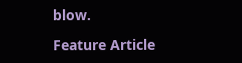blow.

Feature Article